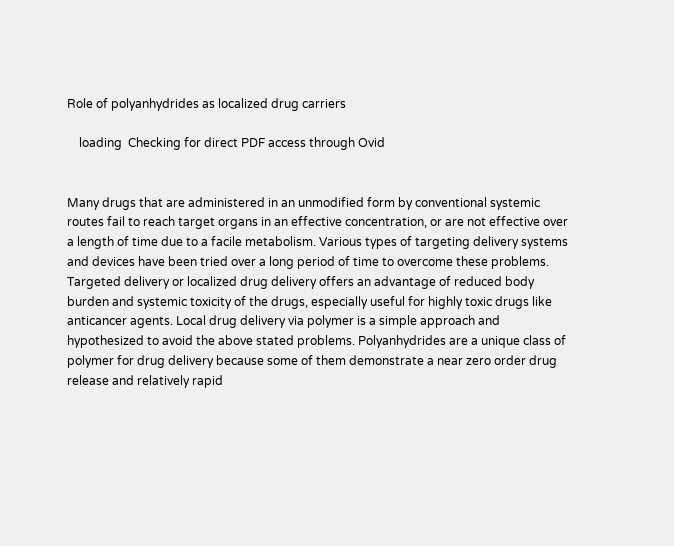Role of polyanhydrides as localized drug carriers

    loading  Checking for direct PDF access through Ovid


Many drugs that are administered in an unmodified form by conventional systemic routes fail to reach target organs in an effective concentration, or are not effective over a length of time due to a facile metabolism. Various types of targeting delivery systems and devices have been tried over a long period of time to overcome these problems. Targeted delivery or localized drug delivery offers an advantage of reduced body burden and systemic toxicity of the drugs, especially useful for highly toxic drugs like anticancer agents. Local drug delivery via polymer is a simple approach and hypothesized to avoid the above stated problems. Polyanhydrides are a unique class of polymer for drug delivery because some of them demonstrate a near zero order drug release and relatively rapid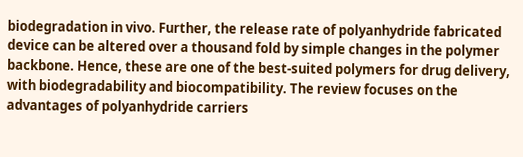biodegradation in vivo. Further, the release rate of polyanhydride fabricated device can be altered over a thousand fold by simple changes in the polymer backbone. Hence, these are one of the best-suited polymers for drug delivery, with biodegradability and biocompatibility. The review focuses on the advantages of polyanhydride carriers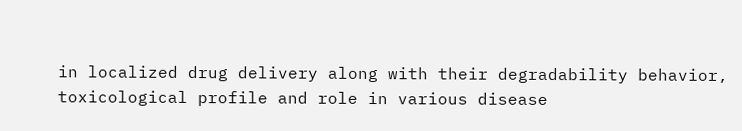in localized drug delivery along with their degradability behavior, toxicological profile and role in various disease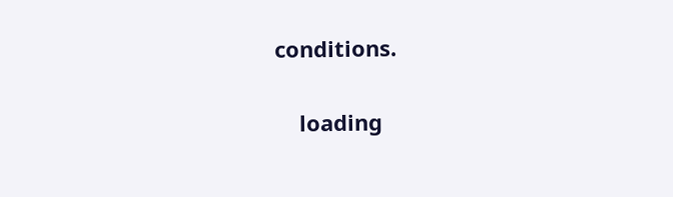conditions.

    loading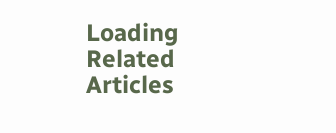Loading Related Articles